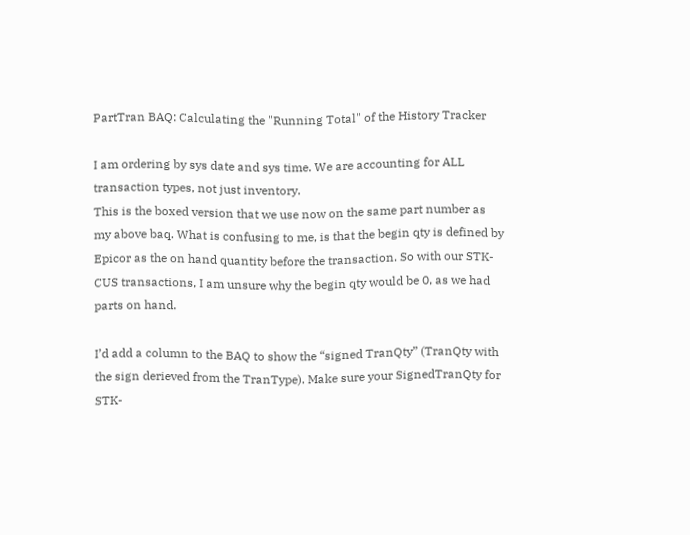PartTran BAQ: Calculating the "Running Total" of the History Tracker

I am ordering by sys date and sys time. We are accounting for ALL transaction types, not just inventory.
This is the boxed version that we use now on the same part number as my above baq. What is confusing to me, is that the begin qty is defined by Epicor as the on hand quantity before the transaction. So with our STK-CUS transactions, I am unsure why the begin qty would be 0, as we had parts on hand.

I’d add a column to the BAQ to show the “signed TranQty” (TranQty with the sign derieved from the TranType). Make sure your SignedTranQty for STK-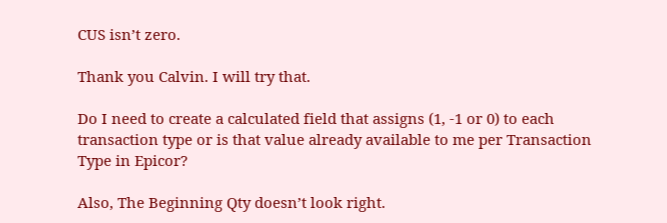CUS isn’t zero.

Thank you Calvin. I will try that.

Do I need to create a calculated field that assigns (1, -1 or 0) to each transaction type or is that value already available to me per Transaction Type in Epicor?

Also, The Beginning Qty doesn’t look right.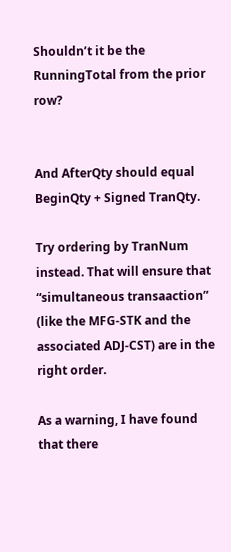Shouldn’t it be the RunningTotal from the prior row?


And AfterQty should equal BeginQty + Signed TranQty.

Try ordering by TranNum instead. That will ensure that “simultaneous transaaction” (like the MFG-STK and the associated ADJ-CST) are in the right order.

As a warning, I have found that there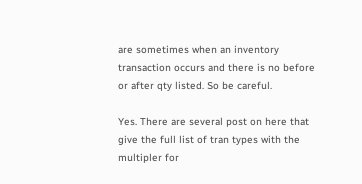are sometimes when an inventory transaction occurs and there is no before or after qty listed. So be careful.

Yes. There are several post on here that give the full list of tran types with the multipler for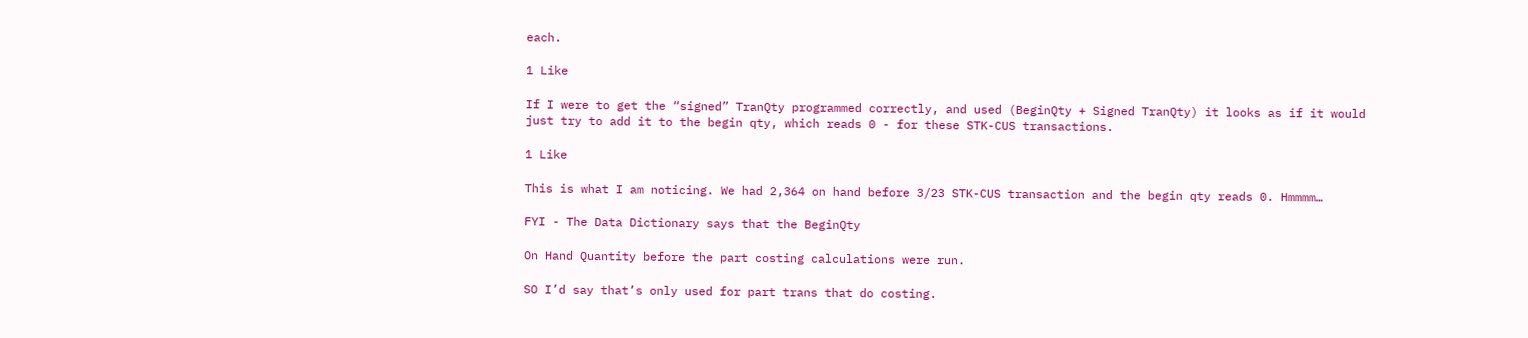each.

1 Like

If I were to get the “signed” TranQty programmed correctly, and used (BeginQty + Signed TranQty) it looks as if it would just try to add it to the begin qty, which reads 0 - for these STK-CUS transactions.

1 Like

This is what I am noticing. We had 2,364 on hand before 3/23 STK-CUS transaction and the begin qty reads 0. Hmmmm…

FYI - The Data Dictionary says that the BeginQty

On Hand Quantity before the part costing calculations were run.

SO I’d say that’s only used for part trans that do costing.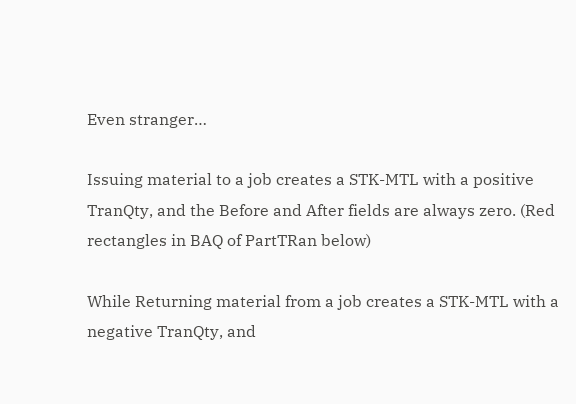Even stranger…

Issuing material to a job creates a STK-MTL with a positive TranQty, and the Before and After fields are always zero. (Red rectangles in BAQ of PartTRan below)

While Returning material from a job creates a STK-MTL with a negative TranQty, and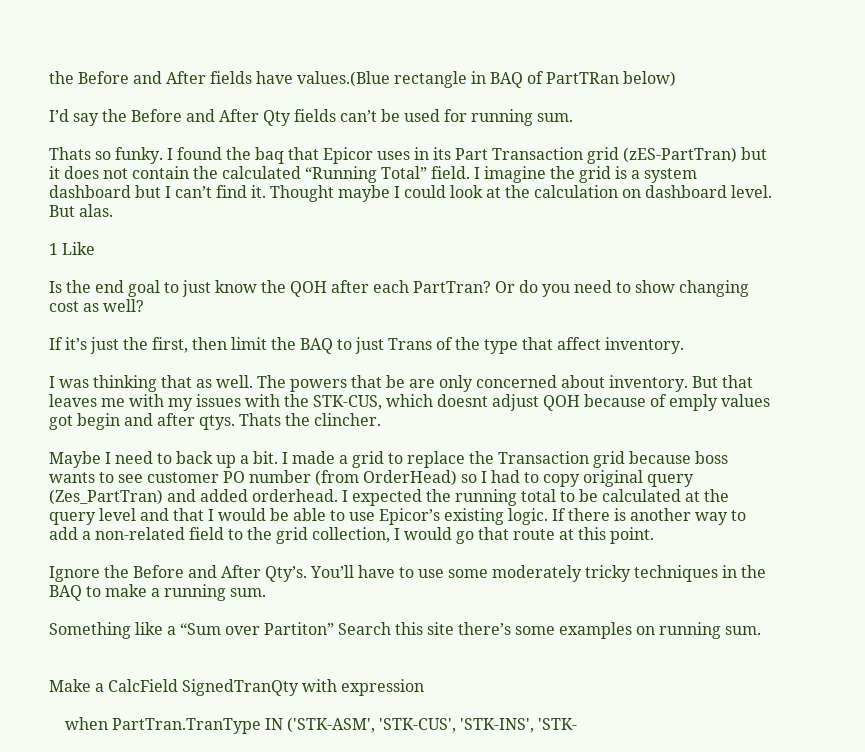the Before and After fields have values.(Blue rectangle in BAQ of PartTRan below)

I’d say the Before and After Qty fields can’t be used for running sum.

Thats so funky. I found the baq that Epicor uses in its Part Transaction grid (zES-PartTran) but it does not contain the calculated “Running Total” field. I imagine the grid is a system dashboard but I can’t find it. Thought maybe I could look at the calculation on dashboard level. But alas.

1 Like

Is the end goal to just know the QOH after each PartTran? Or do you need to show changing cost as well?

If it’s just the first, then limit the BAQ to just Trans of the type that affect inventory.

I was thinking that as well. The powers that be are only concerned about inventory. But that leaves me with my issues with the STK-CUS, which doesnt adjust QOH because of emply values got begin and after qtys. Thats the clincher.

Maybe I need to back up a bit. I made a grid to replace the Transaction grid because boss wants to see customer PO number (from OrderHead) so I had to copy original query (Zes_PartTran) and added orderhead. I expected the running total to be calculated at the query level and that I would be able to use Epicor’s existing logic. If there is another way to add a non-related field to the grid collection, I would go that route at this point.

Ignore the Before and After Qty’s. You’ll have to use some moderately tricky techniques in the BAQ to make a running sum.

Something like a “Sum over Partiton” Search this site there’s some examples on running sum.


Make a CalcField SignedTranQty with expression

    when PartTran.TranType IN ('STK-ASM', 'STK-CUS', 'STK-INS', 'STK-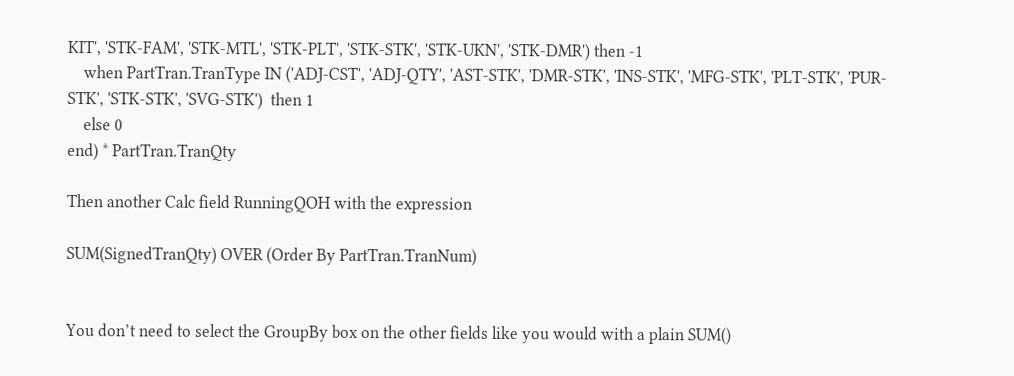KIT', 'STK-FAM', 'STK-MTL', 'STK-PLT', 'STK-STK', 'STK-UKN', 'STK-DMR') then -1
    when PartTran.TranType IN ('ADJ-CST', 'ADJ-QTY', 'AST-STK', 'DMR-STK', 'INS-STK', 'MFG-STK', 'PLT-STK', 'PUR-STK', 'STK-STK', 'SVG-STK')  then 1
    else 0
end) * PartTran.TranQty

Then another Calc field RunningQOH with the expression

SUM(SignedTranQty) OVER (Order By PartTran.TranNum)


You don’t need to select the GroupBy box on the other fields like you would with a plain SUM()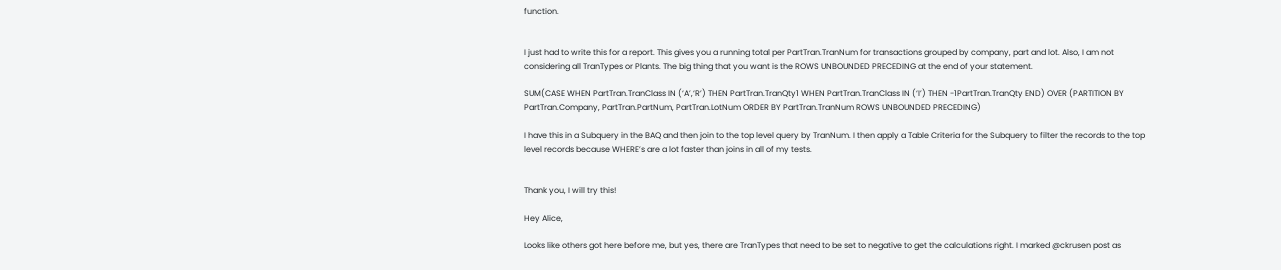function.


I just had to write this for a report. This gives you a running total per PartTran.TranNum for transactions grouped by company, part and lot. Also, I am not considering all TranTypes or Plants. The big thing that you want is the ROWS UNBOUNDED PRECEDING at the end of your statement.

SUM(CASE WHEN PartTran.TranClass IN (‘A’,‘R’) THEN PartTran.TranQty1 WHEN PartTran.TranClass IN (‘I’) THEN -1PartTran.TranQty END) OVER (PARTITION BY PartTran.Company, PartTran.PartNum, PartTran.LotNum ORDER BY PartTran.TranNum ROWS UNBOUNDED PRECEDING)

I have this in a Subquery in the BAQ and then join to the top level query by TranNum. I then apply a Table Criteria for the Subquery to filter the records to the top level records because WHERE’s are a lot faster than joins in all of my tests.


Thank you, I will try this!

Hey Alice,

Looks like others got here before me, but yes, there are TranTypes that need to be set to negative to get the calculations right. I marked @ckrusen post as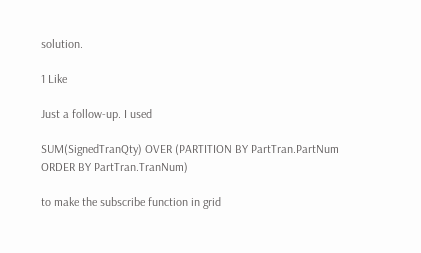solution.

1 Like

Just a follow-up. I used

SUM(SignedTranQty) OVER (PARTITION BY PartTran.PartNum ORDER BY PartTran.TranNum)

to make the subscribe function in grid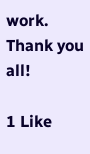work. Thank you all!

1 Like